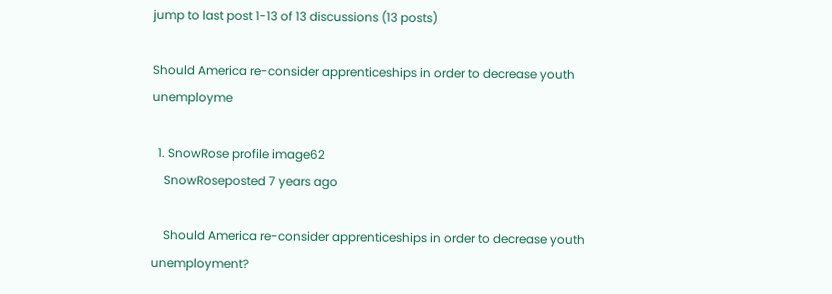jump to last post 1-13 of 13 discussions (13 posts)

Should America re-consider apprenticeships in order to decrease youth unemployme

  1. SnowRose profile image62
    SnowRoseposted 7 years ago

    Should America re-consider apprenticeships in order to decrease youth unemployment?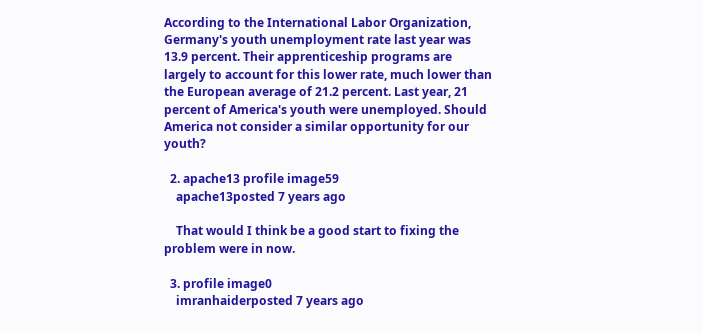According to the International Labor Organization, Germany's youth unemployment rate last year was 13.9 percent. Their apprenticeship programs are largely to account for this lower rate, much lower than the European average of 21.2 percent. Last year, 21 percent of America's youth were unemployed. Should America not consider a similar opportunity for our youth?

  2. apache13 profile image59
    apache13posted 7 years ago

    That would I think be a good start to fixing the problem were in now.

  3. profile image0
    imranhaiderposted 7 years ago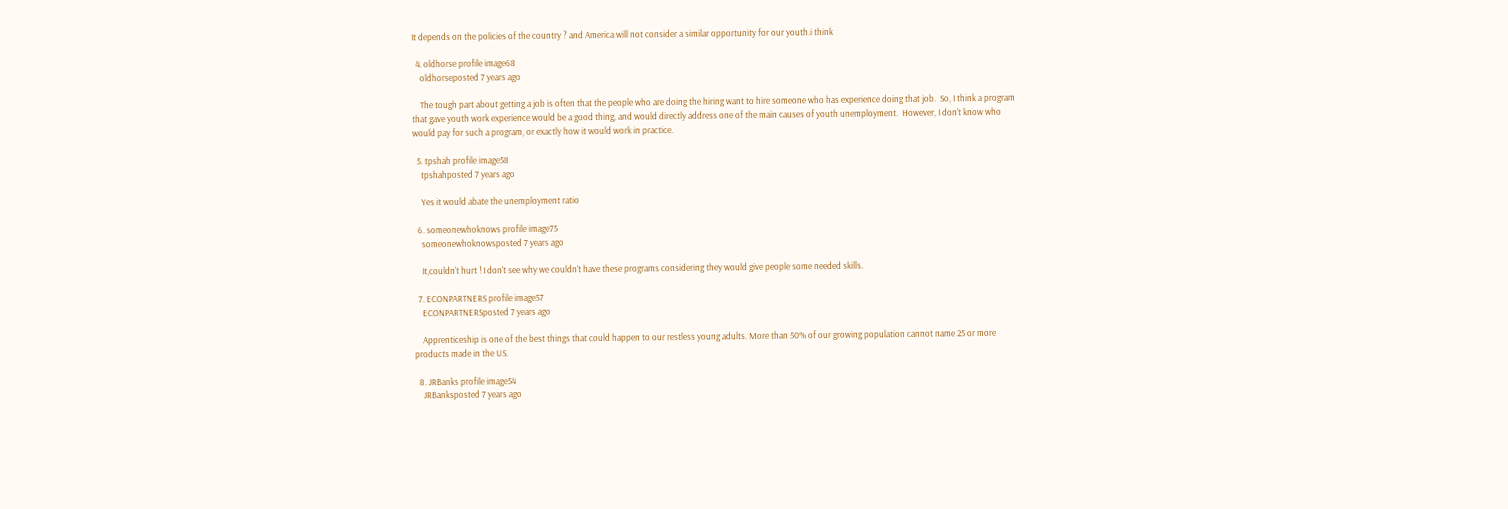It depends on the policies of the country ? and America will not consider a similar opportunity for our youth.i think

  4. oldhorse profile image68
    oldhorseposted 7 years ago

    The tough part about getting a job is often that the people who are doing the hiring want to hire someone who has experience doing that job.  So, I think a program that gave youth work experience would be a good thing, and would directly address one of the main causes of youth unemployment.  However, I don't know who would pay for such a program, or exactly how it would work in practice.

  5. tpshah profile image58
    tpshahposted 7 years ago

    Yes it would abate the unemployment ratio

  6. someonewhoknows profile image75
    someonewhoknowsposted 7 years ago

    It,couldn't hurt ! I don't see why we couldn't have these programs considering they would give people some needed skills.

  7. ECONPARTNERS profile image57
    ECONPARTNERSposted 7 years ago

    Apprenticeship is one of the best things that could happen to our restless young adults. More than 50% of our growing population cannot name 25 or more products made in the US.

  8. JRBanks profile image54
    JRBanksposted 7 years ago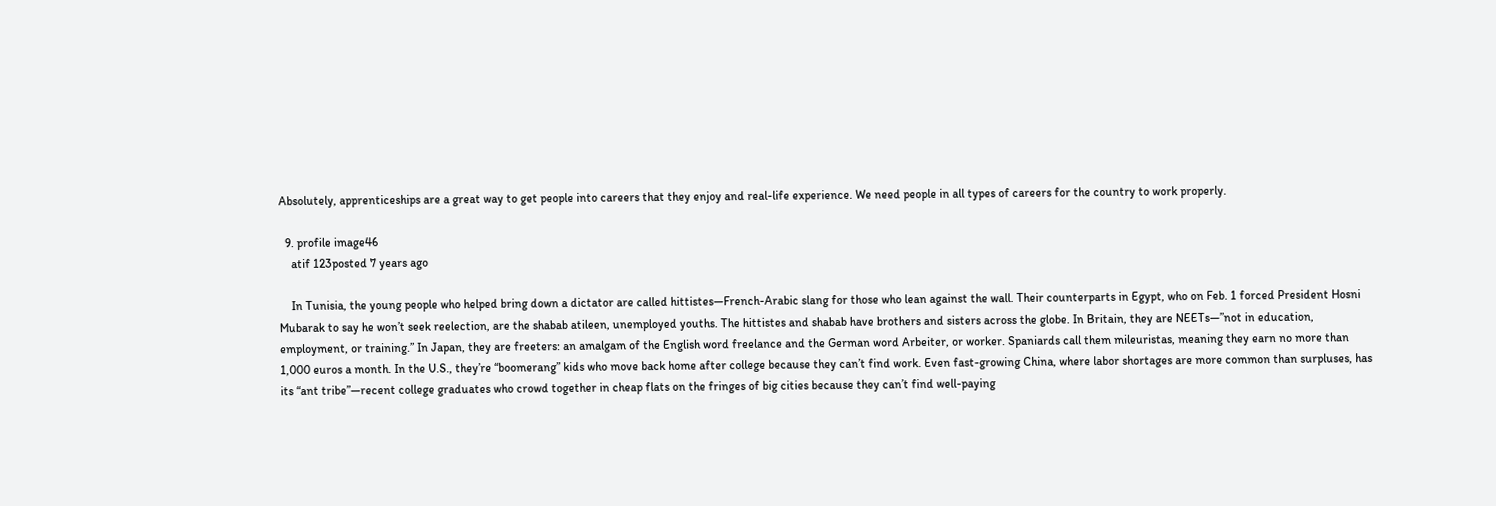Absolutely, apprenticeships are a great way to get people into careers that they enjoy and real-life experience. We need people in all types of careers for the country to work properly.

  9. profile image46
    atif 123posted 7 years ago

    In Tunisia, the young people who helped bring down a dictator are called hittistes—French-Arabic slang for those who lean against the wall. Their counterparts in Egypt, who on Feb. 1 forced President Hosni Mubarak to say he won’t seek reelection, are the shabab atileen, unemployed youths. The hittistes and shabab have brothers and sisters across the globe. In Britain, they are NEETs—”not in education, employment, or training.” In Japan, they are freeters: an amalgam of the English word freelance and the German word Arbeiter, or worker. Spaniards call them mileuristas, meaning they earn no more than 1,000 euros a month. In the U.S., they’re “boomerang” kids who move back home after college because they can’t find work. Even fast-growing China, where labor shortages are more common than surpluses, has its “ant tribe”—recent college graduates who crowd together in cheap flats on the fringes of big cities because they can’t find well-paying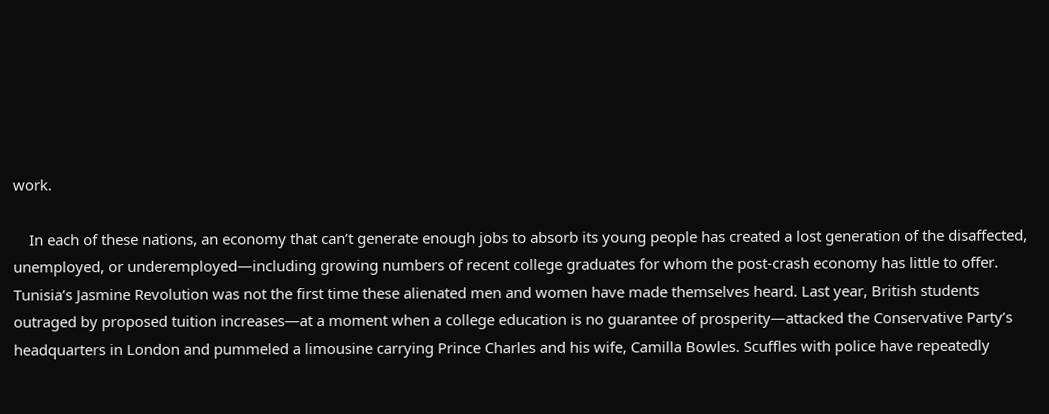work.

    In each of these nations, an economy that can’t generate enough jobs to absorb its young people has created a lost generation of the disaffected, unemployed, or underemployed—including growing numbers of recent college graduates for whom the post-crash economy has little to offer. Tunisia’s Jasmine Revolution was not the first time these alienated men and women have made themselves heard. Last year, British students outraged by proposed tuition increases—at a moment when a college education is no guarantee of prosperity—attacked the Conservative Party’s headquarters in London and pummeled a limousine carrying Prince Charles and his wife, Camilla Bowles. Scuffles with police have repeatedly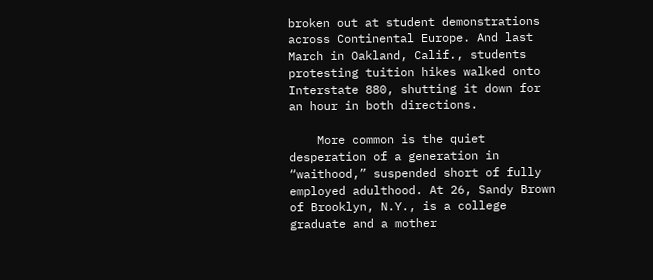broken out at student demonstrations across Continental Europe. And last March in Oakland, Calif., students protesting tuition hikes walked onto Interstate 880, shutting it down for an hour in both directions.

    More common is the quiet desperation of a generation in “waithood,” suspended short of fully employed adulthood. At 26, Sandy Brown of Brooklyn, N.Y., is a college graduate and a mother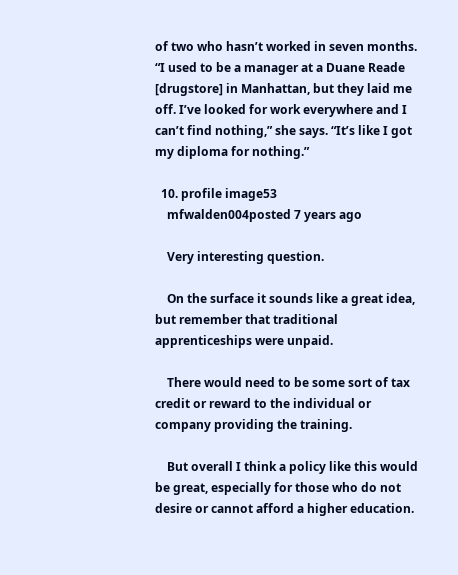of two who hasn’t worked in seven months. “I used to be a manager at a Duane Reade [drugstore] in Manhattan, but they laid me off. I’ve looked for work everywhere and I can’t find nothing,” she says. “It’s like I got my diploma for nothing.”

  10. profile image53
    mfwalden004posted 7 years ago

    Very interesting question.

    On the surface it sounds like a great idea, but remember that traditional apprenticeships were unpaid.

    There would need to be some sort of tax credit or reward to the individual or company providing the training.

    But overall I think a policy like this would be great, especially for those who do not desire or cannot afford a higher education.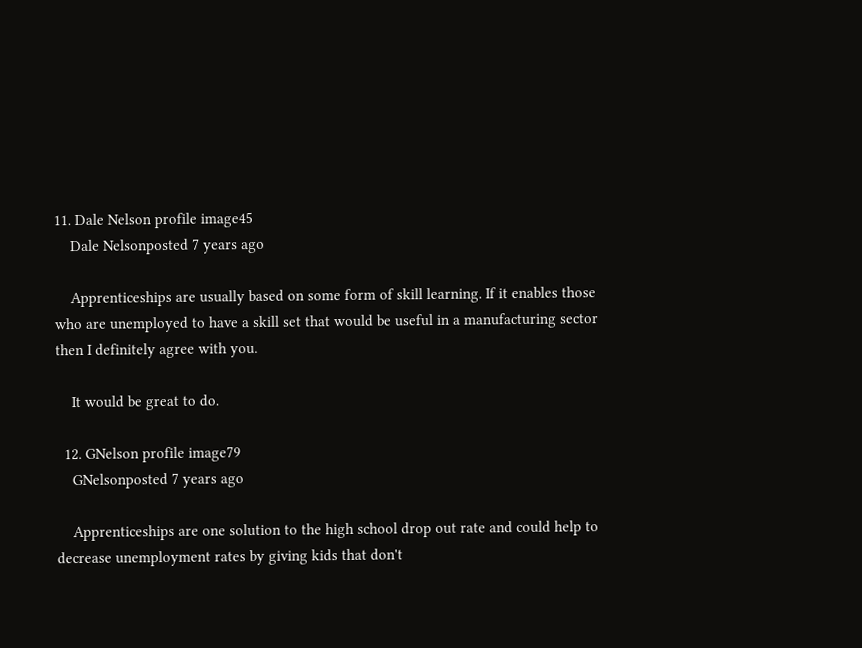11. Dale Nelson profile image45
    Dale Nelsonposted 7 years ago

    Apprenticeships are usually based on some form of skill learning. If it enables those who are unemployed to have a skill set that would be useful in a manufacturing sector then I definitely agree with you.

    It would be great to do.

  12. GNelson profile image79
    GNelsonposted 7 years ago

    Apprenticeships are one solution to the high school drop out rate and could help to decrease unemployment rates by giving kids that don't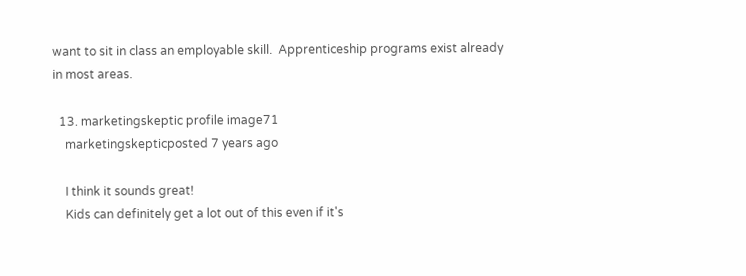want to sit in class an employable skill.  Apprenticeship programs exist already in most areas.

  13. marketingskeptic profile image71
    marketingskepticposted 7 years ago

    I think it sounds great!
    Kids can definitely get a lot out of this even if it's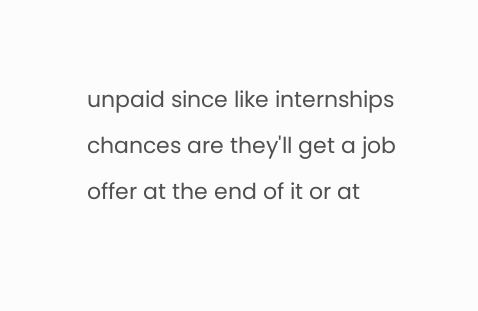unpaid since like internships chances are they'll get a job offer at the end of it or at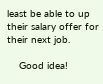least be able to up their salary offer for their next job.

    Good idea!